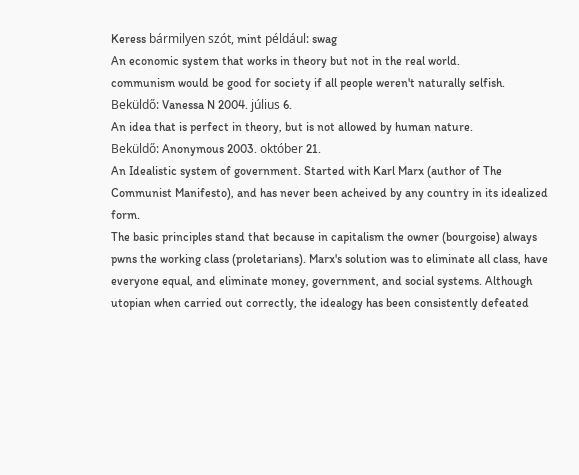Keress bármilyen szót, mint például: swag
An economic system that works in theory but not in the real world.
communism would be good for society if all people weren't naturally selfish.
Beküldő: Vanessa N 2004. július 6.
An idea that is perfect in theory, but is not allowed by human nature.
Beküldő: Anonymous 2003. október 21.
An Idealistic system of government. Started with Karl Marx (author of The Communist Manifesto), and has never been acheived by any country in its idealized form.
The basic principles stand that because in capitalism the owner (bourgoise) always pwns the working class (proletarians). Marx's solution was to eliminate all class, have everyone equal, and eliminate money, government, and social systems. Although utopian when carried out correctly, the idealogy has been consistently defeated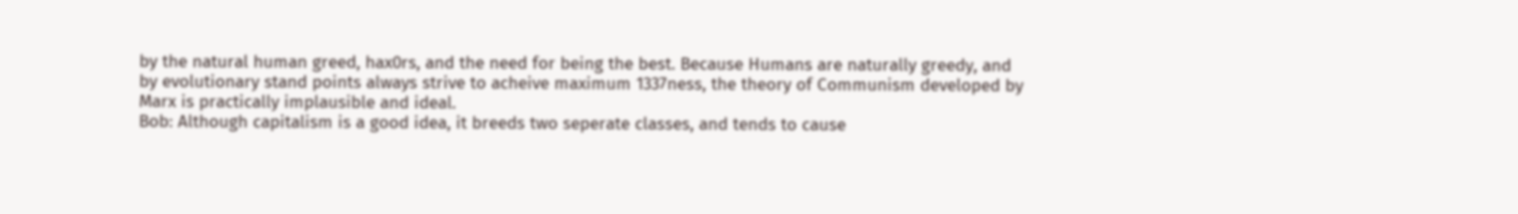by the natural human greed, hax0rs, and the need for being the best. Because Humans are naturally greedy, and by evolutionary stand points always strive to acheive maximum 1337ness, the theory of Communism developed by Marx is practically implausible and ideal.
Bob: Although capitalism is a good idea, it breeds two seperate classes, and tends to cause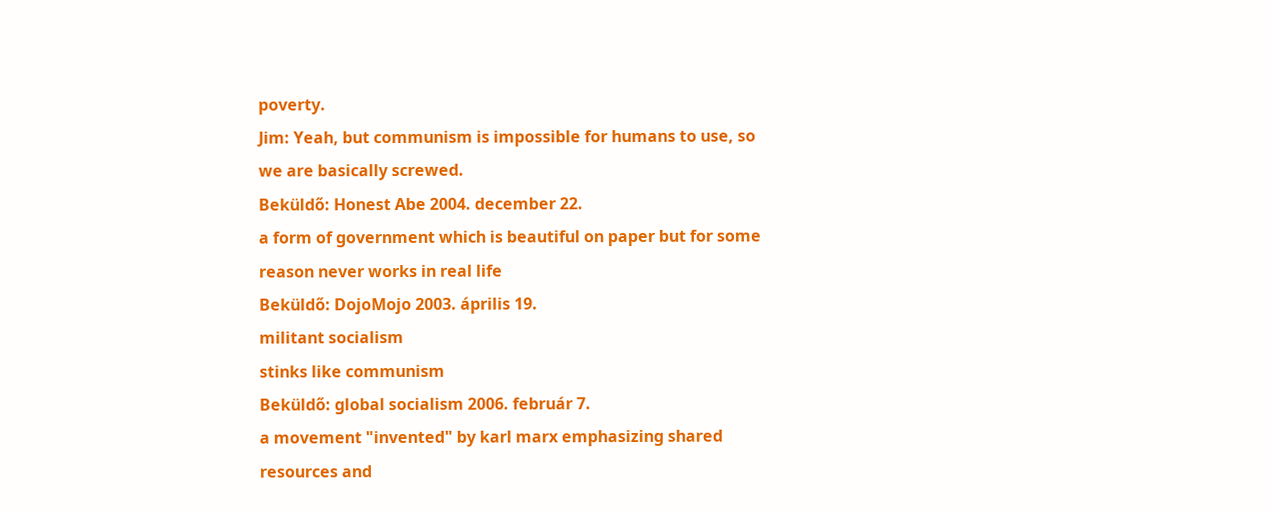poverty.
Jim: Yeah, but communism is impossible for humans to use, so we are basically screwed.
Beküldő: Honest Abe 2004. december 22.
a form of government which is beautiful on paper but for some reason never works in real life
Beküldő: DojoMojo 2003. április 19.
militant socialism
stinks like communism
Beküldő: global socialism 2006. február 7.
a movement "invented" by karl marx emphasizing shared resources and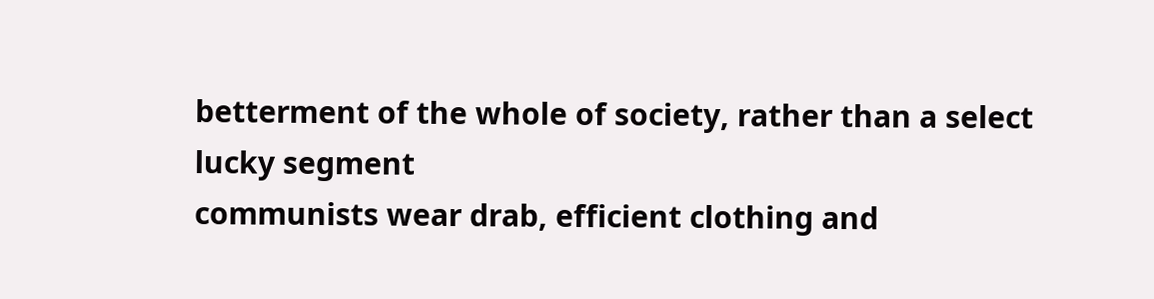betterment of the whole of society, rather than a select lucky segment
communists wear drab, efficient clothing and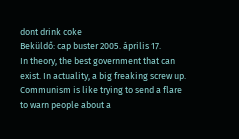dont drink coke
Beküldő: cap buster 2005. április 17.
In theory, the best government that can exist. In actuality, a big freaking screw up.
Communism is like trying to send a flare to warn people about a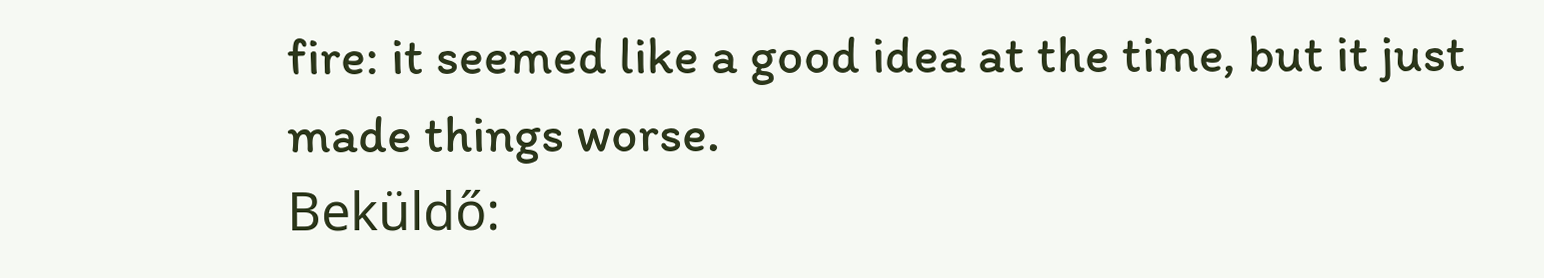fire: it seemed like a good idea at the time, but it just made things worse.
Beküldő: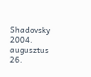Shadovsky 2004. augusztus 26.